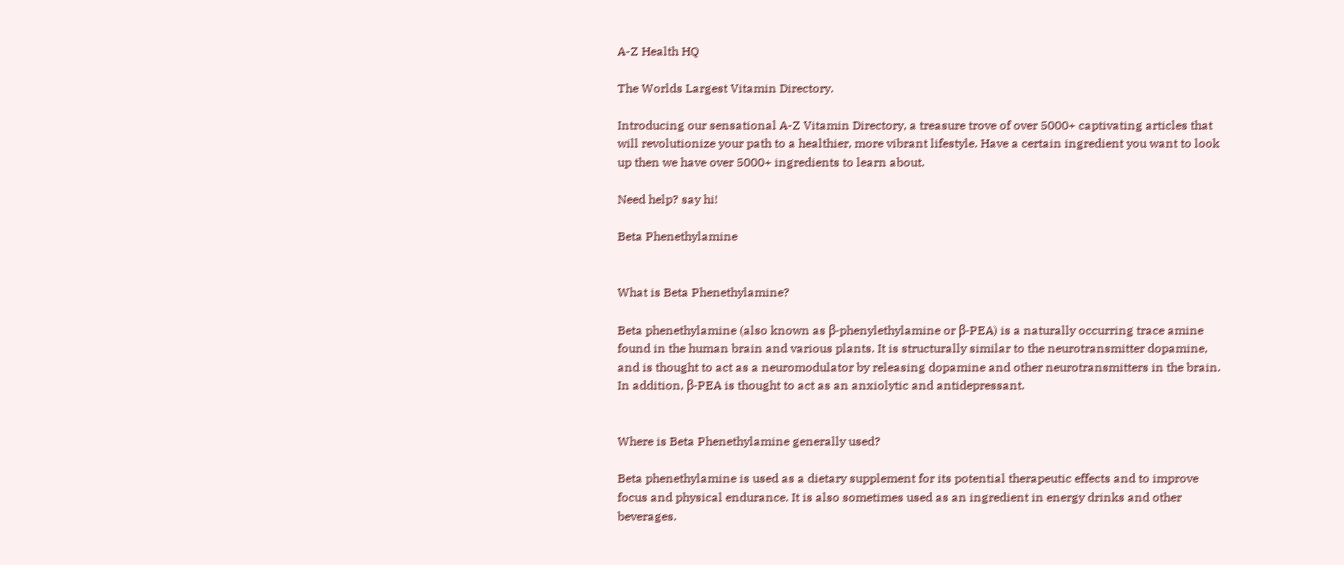A-Z Health HQ

The Worlds Largest Vitamin Directory.

Introducing our sensational A-Z Vitamin Directory, a treasure trove of over 5000+ captivating articles that will revolutionize your path to a healthier, more vibrant lifestyle. Have a certain ingredient you want to look up then we have over 5000+ ingredients to learn about.

Need help? say hi!

Beta Phenethylamine


What is Beta Phenethylamine?

Beta phenethylamine (also known as β-phenylethylamine or β-PEA) is a naturally occurring trace amine found in the human brain and various plants. It is structurally similar to the neurotransmitter dopamine, and is thought to act as a neuromodulator by releasing dopamine and other neurotransmitters in the brain. In addition, β-PEA is thought to act as an anxiolytic and antidepressant.


Where is Beta Phenethylamine generally used?

Beta phenethylamine is used as a dietary supplement for its potential therapeutic effects and to improve focus and physical endurance. It is also sometimes used as an ingredient in energy drinks and other beverages.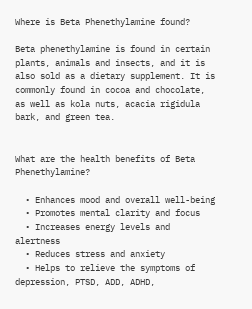Where is Beta Phenethylamine found?

Beta phenethylamine is found in certain plants, animals and insects, and it is also sold as a dietary supplement. It is commonly found in cocoa and chocolate, as well as kola nuts, acacia rigidula bark, and green tea.


What are the health benefits of Beta Phenethylamine?

  • Enhances mood and overall well-being
  • Promotes mental clarity and focus
  • Increases energy levels and alertness
  • Reduces stress and anxiety
  • Helps to relieve the symptoms of depression, PTSD, ADD, ADHD,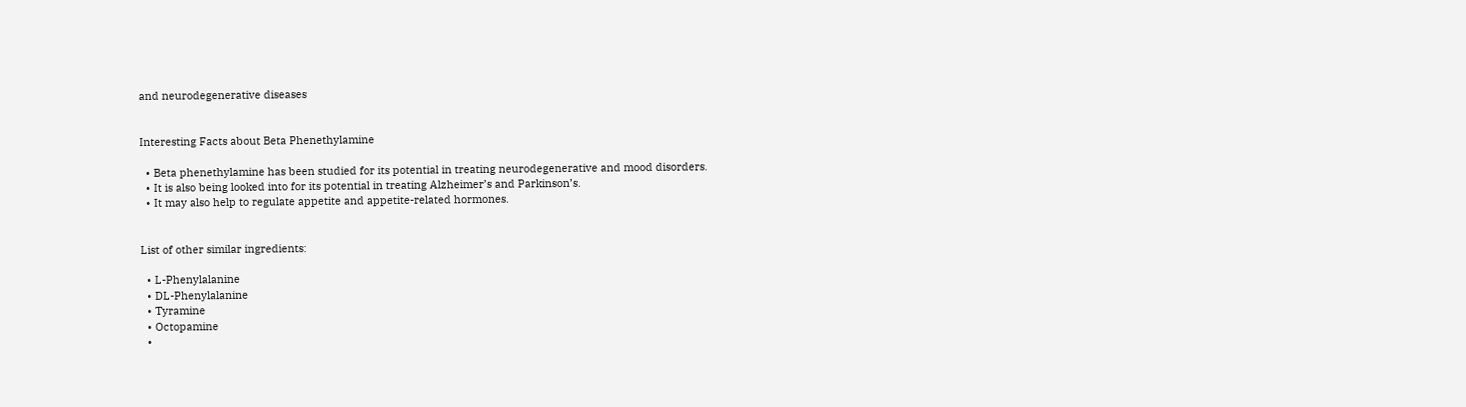and neurodegenerative diseases


Interesting Facts about Beta Phenethylamine

  • Beta phenethylamine has been studied for its potential in treating neurodegenerative and mood disorders.
  • It is also being looked into for its potential in treating Alzheimer’s and Parkinson’s.
  • It may also help to regulate appetite and appetite-related hormones.


List of other similar ingredients:

  • L-Phenylalanine
  • DL-Phenylalanine
  • Tyramine
  • Octopamine
  •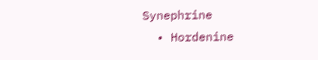Synephrine
  • Hordenine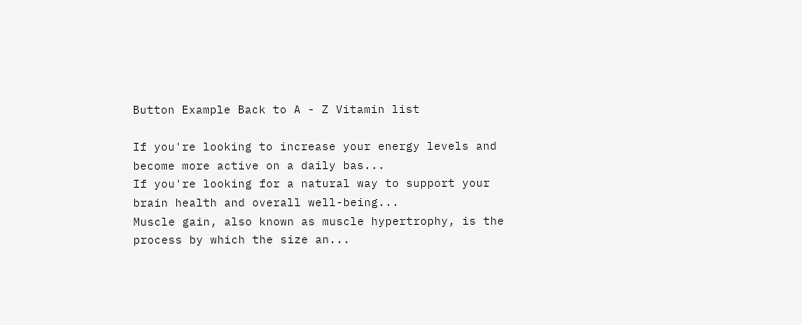Button Example Back to A - Z Vitamin list

If you're looking to increase your energy levels and become more active on a daily bas...
If you're looking for a natural way to support your brain health and overall well-being...
Muscle gain, also known as muscle hypertrophy, is the process by which the size an...